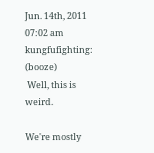Jun. 14th, 2011 07:02 am
kungfufighting: (booze)
 Well, this is weird.

We're mostly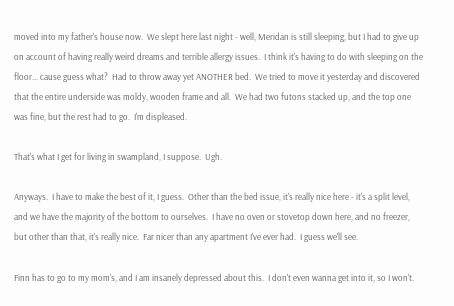moved into my father's house now.  We slept here last night - well, Meridan is still sleeping, but I had to give up on account of having really weird dreams and terrible allergy issues.  I think it's having to do with sleeping on the floor... cause guess what?  Had to throw away yet ANOTHER bed.  We tried to move it yesterday and discovered that the entire underside was moldy, wooden frame and all.  We had two futons stacked up, and the top one was fine, but the rest had to go.  I'm displeased.

That's what I get for living in swampland, I suppose.  Ugh.

Anyways.  I have to make the best of it, I guess.  Other than the bed issue, it's really nice here - it's a split level, and we have the majority of the bottom to ourselves.  I have no oven or stovetop down here, and no freezer, but other than that, it's really nice.  Far nicer than any apartment I've ever had.  I guess we'll see.

Finn has to go to my mom's, and I am insanely depressed about this.  I don't even wanna get into it, so I won't.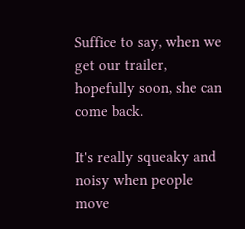Suffice to say, when we get our trailer, hopefully soon, she can come back.

It's really squeaky and noisy when people move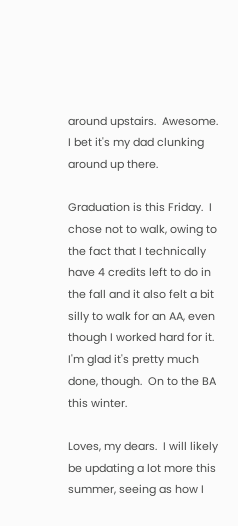around upstairs.  Awesome.  I bet it's my dad clunking around up there.

Graduation is this Friday.  I chose not to walk, owing to the fact that I technically have 4 credits left to do in the fall and it also felt a bit silly to walk for an AA, even though I worked hard for it.  I'm glad it's pretty much done, though.  On to the BA this winter.

Loves, my dears.  I will likely be updating a lot more this summer, seeing as how I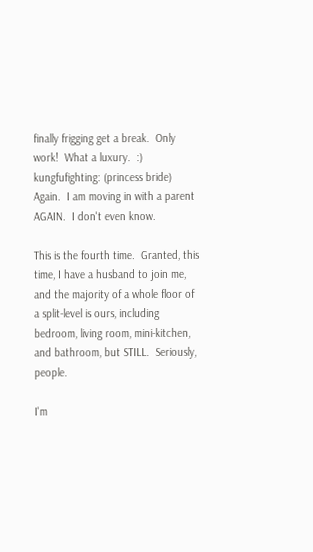finally frigging get a break.  Only work!  What a luxury.  :)
kungfufighting: (princess bride)
Again.  I am moving in with a parent AGAIN.  I don't even know.

This is the fourth time.  Granted, this time, I have a husband to join me, and the majority of a whole floor of a split-level is ours, including bedroom, living room, mini-kitchen, and bathroom, but STILL.  Seriously, people.

I'm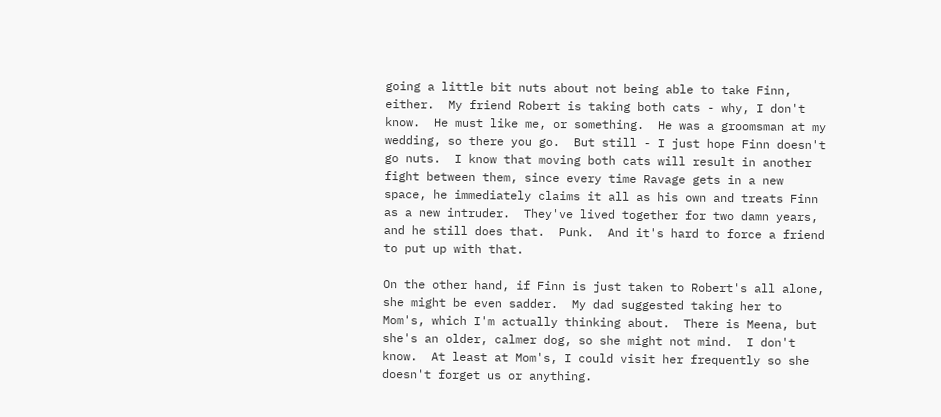going a little bit nuts about not being able to take Finn, either.  My friend Robert is taking both cats - why, I don't know.  He must like me, or something.  He was a groomsman at my wedding, so there you go.  But still - I just hope Finn doesn't go nuts.  I know that moving both cats will result in another fight between them, since every time Ravage gets in a new space, he immediately claims it all as his own and treats Finn as a new intruder.  They've lived together for two damn years, and he still does that.  Punk.  And it's hard to force a friend to put up with that.

On the other hand, if Finn is just taken to Robert's all alone, she might be even sadder.  My dad suggested taking her to Mom's, which I'm actually thinking about.  There is Meena, but she's an older, calmer dog, so she might not mind.  I don't know.  At least at Mom's, I could visit her frequently so she doesn't forget us or anything.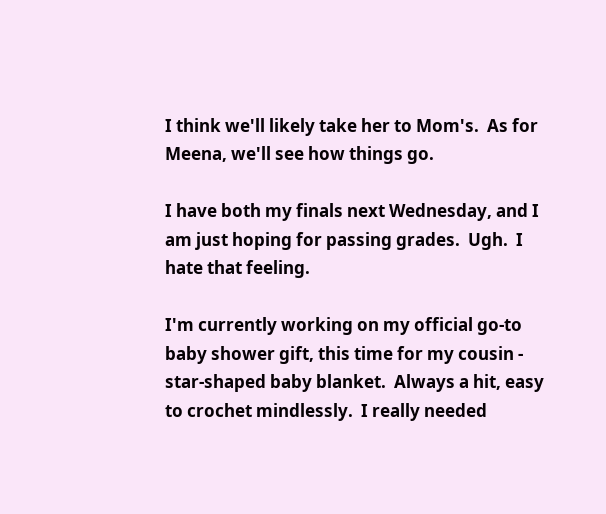I think we'll likely take her to Mom's.  As for Meena, we'll see how things go.

I have both my finals next Wednesday, and I am just hoping for passing grades.  Ugh.  I hate that feeling.

I'm currently working on my official go-to baby shower gift, this time for my cousin - star-shaped baby blanket.  Always a hit, easy to crochet mindlessly.  I really needed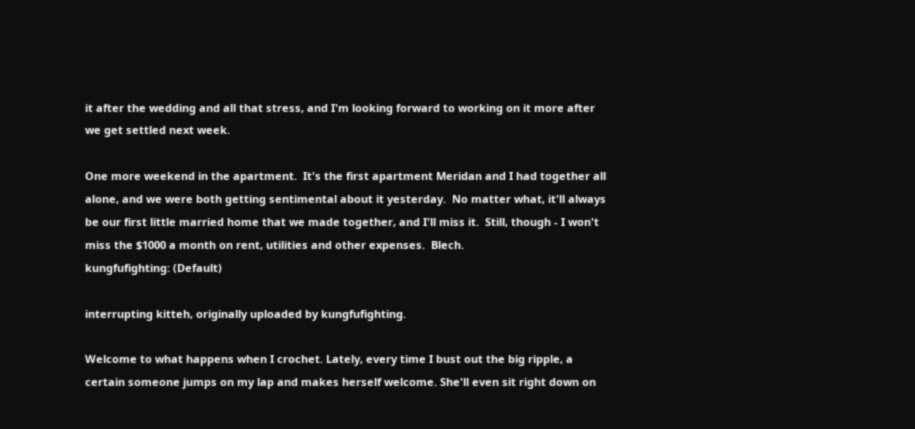it after the wedding and all that stress, and I'm looking forward to working on it more after we get settled next week.

One more weekend in the apartment.  It's the first apartment Meridan and I had together all alone, and we were both getting sentimental about it yesterday.  No matter what, it'll always be our first little married home that we made together, and I'll miss it.  Still, though - I won't miss the $1000 a month on rent, utilities and other expenses.  Blech.
kungfufighting: (Default)

interrupting kitteh, originally uploaded by kungfufighting.

Welcome to what happens when I crochet. Lately, every time I bust out the big ripple, a certain someone jumps on my lap and makes herself welcome. She'll even sit right down on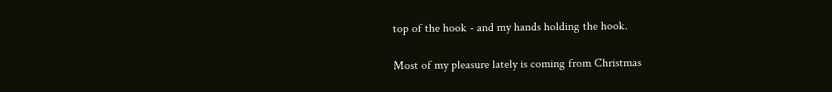top of the hook - and my hands holding the hook.

Most of my pleasure lately is coming from Christmas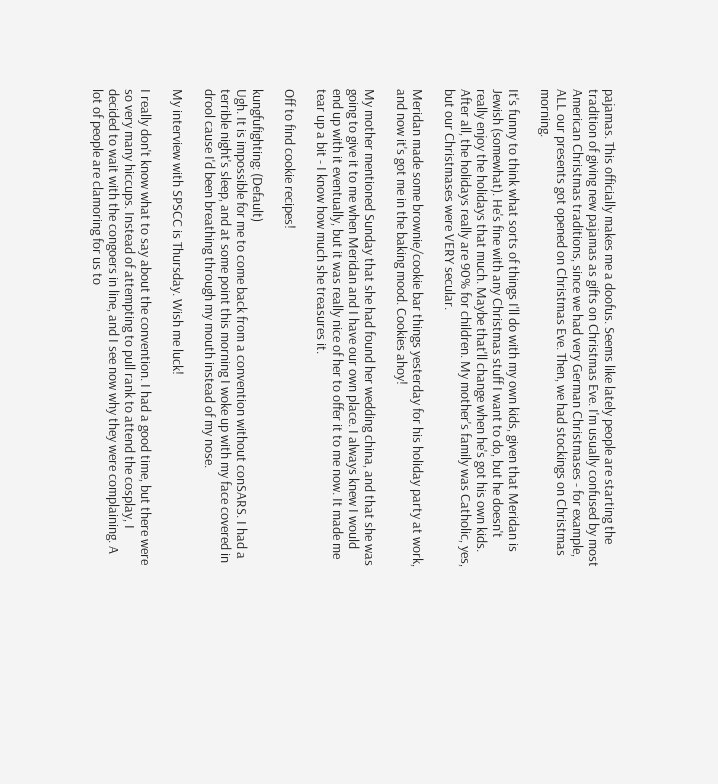pajamas. This officially makes me a doofus. Seems like lately people are starting the tradition of giving new pajamas as gifts on Christmas Eve. I'm usually confused by most American Christmas traditions, since we had very German Christmases - for example, ALL our presents got opened on Christmas Eve. Then, we had stockings on Christmas morning.

It's funny to think what sorts of things I'll do with my own kids, given that Meridan is Jewish (somewhat). He's fine with any Christmas stuff I want to do, but he doesn't really enjoy the holidays that much. Maybe that'll change when he's got his own kids. After all, the holidays really are 90% for children. My mother's family was Catholic, yes, but our Christmases were VERY secular.

Meridan made some brownie/cookie bar things yesterday for his holiday party at work, and now it's got me in the baking mood. Cookies ahoy!

My mother mentioned Sunday that she had found her wedding china, and that she was going to give it to me when Meridan and I have our own place. I always knew I would end up with it eventually, but it was really nice of her to offer it to me now. It made me tear up a bit - I know how much she treasures it.

Off to find cookie recipes!

kungfufighting: (Default)
Ugh. It is impossible for me to come back from a convention without conSARS. I had a terrible night's sleep, and at some point this morning I woke up with my face covered in drool cause I'd been breathing through my mouth instead of my nose.

My interview with SPSCC is Thursday. Wish me luck!

I really don't know what to say about the convention. I had a good time, but there were so very many hiccups. Instead of attempting to pull rank to attend the cosplay, I decided to wait with the congoers in line, and I see now why they were complaining. A lot of people are clamoring for us to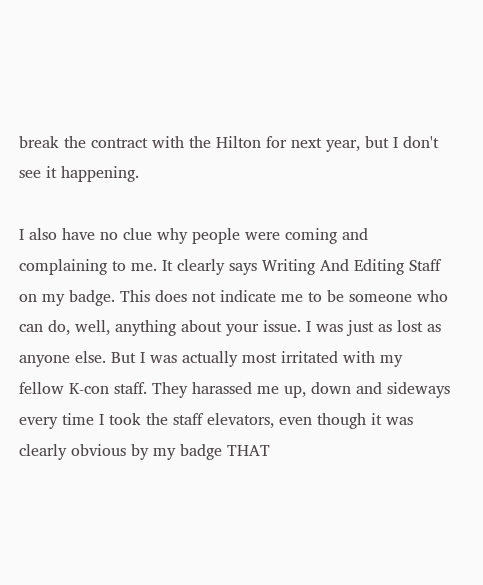break the contract with the Hilton for next year, but I don't see it happening.

I also have no clue why people were coming and complaining to me. It clearly says Writing And Editing Staff on my badge. This does not indicate me to be someone who can do, well, anything about your issue. I was just as lost as anyone else. But I was actually most irritated with my fellow K-con staff. They harassed me up, down and sideways every time I took the staff elevators, even though it was clearly obvious by my badge THAT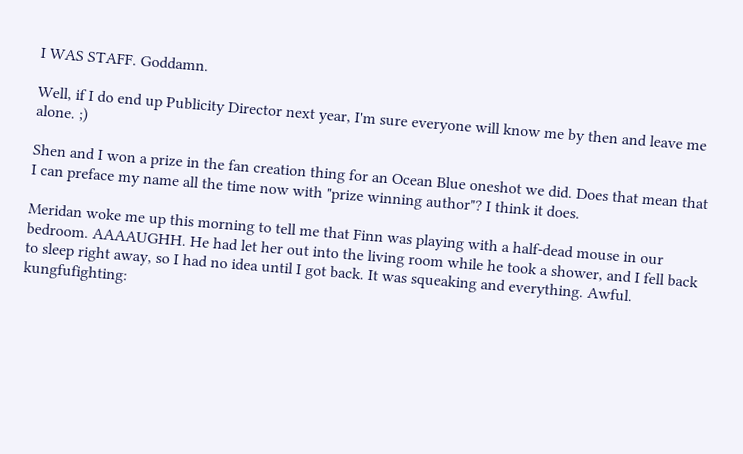I WAS STAFF. Goddamn.

Well, if I do end up Publicity Director next year, I'm sure everyone will know me by then and leave me alone. ;)

Shen and I won a prize in the fan creation thing for an Ocean Blue oneshot we did. Does that mean that I can preface my name all the time now with "prize winning author"? I think it does.

Meridan woke me up this morning to tell me that Finn was playing with a half-dead mouse in our bedroom. AAAAUGHH. He had let her out into the living room while he took a shower, and I fell back to sleep right away, so I had no idea until I got back. It was squeaking and everything. Awful.
kungfufighting: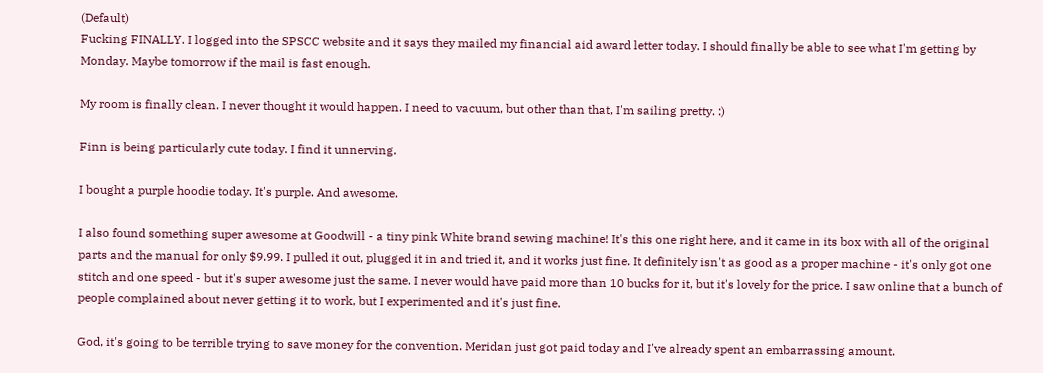(Default)
Fucking FINALLY. I logged into the SPSCC website and it says they mailed my financial aid award letter today. I should finally be able to see what I'm getting by Monday. Maybe tomorrow if the mail is fast enough.

My room is finally clean. I never thought it would happen. I need to vacuum, but other than that, I'm sailing pretty. :)

Finn is being particularly cute today. I find it unnerving.

I bought a purple hoodie today. It's purple. And awesome.

I also found something super awesome at Goodwill - a tiny pink White brand sewing machine! It's this one right here, and it came in its box with all of the original parts and the manual for only $9.99. I pulled it out, plugged it in and tried it, and it works just fine. It definitely isn't as good as a proper machine - it's only got one stitch and one speed - but it's super awesome just the same. I never would have paid more than 10 bucks for it, but it's lovely for the price. I saw online that a bunch of people complained about never getting it to work, but I experimented and it's just fine.

God, it's going to be terrible trying to save money for the convention. Meridan just got paid today and I've already spent an embarrassing amount.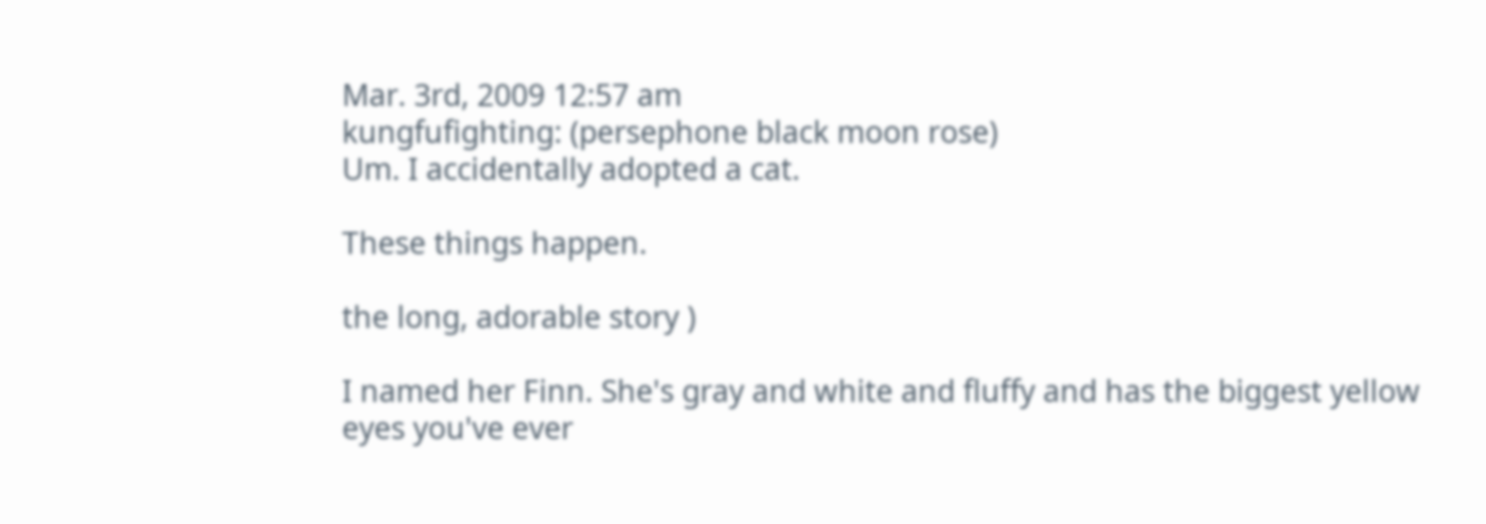Mar. 3rd, 2009 12:57 am
kungfufighting: (persephone black moon rose)
Um. I accidentally adopted a cat.

These things happen.

the long, adorable story )

I named her Finn. She's gray and white and fluffy and has the biggest yellow eyes you've ever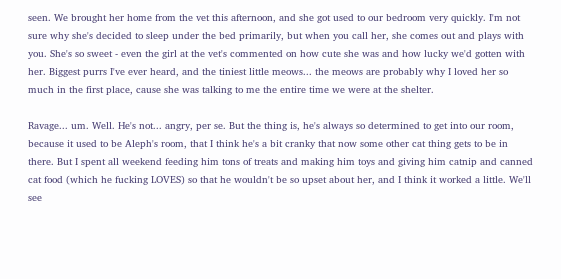seen. We brought her home from the vet this afternoon, and she got used to our bedroom very quickly. I'm not sure why she's decided to sleep under the bed primarily, but when you call her, she comes out and plays with you. She's so sweet - even the girl at the vet's commented on how cute she was and how lucky we'd gotten with her. Biggest purrs I've ever heard, and the tiniest little meows... the meows are probably why I loved her so much in the first place, cause she was talking to me the entire time we were at the shelter.

Ravage... um. Well. He's not... angry, per se. But the thing is, he's always so determined to get into our room, because it used to be Aleph's room, that I think he's a bit cranky that now some other cat thing gets to be in there. But I spent all weekend feeding him tons of treats and making him toys and giving him catnip and canned cat food (which he fucking LOVES) so that he wouldn't be so upset about her, and I think it worked a little. We'll see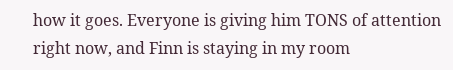how it goes. Everyone is giving him TONS of attention right now, and Finn is staying in my room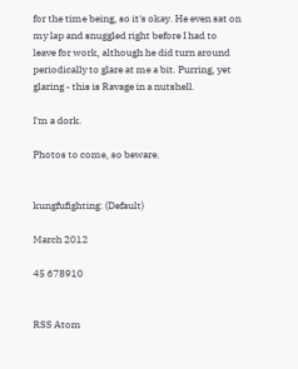for the time being, so it's okay. He even sat on my lap and snuggled right before I had to leave for work, although he did turn around periodically to glare at me a bit. Purring, yet glaring - this is Ravage in a nutshell.

I'm a dork.

Photos to come, so beware.


kungfufighting: (Default)

March 2012

45 678910


RSS Atom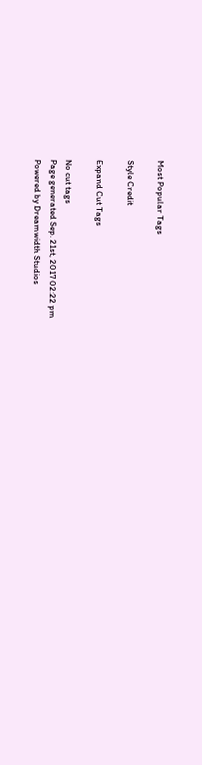Most Popular Tags

Style Credit

Expand Cut Tags

No cut tags
Page generated Sep. 21st, 2017 02:22 pm
Powered by Dreamwidth Studios